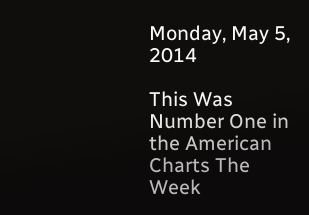Monday, May 5, 2014

This Was Number One in the American Charts The Week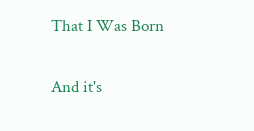That I Was Born

And it's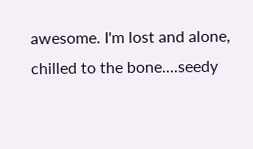awesome. I'm lost and alone, chilled to the bone....seedy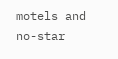motels and no-star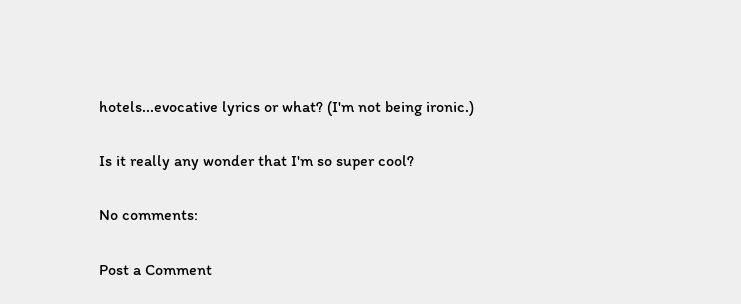hotels...evocative lyrics or what? (I'm not being ironic.)

Is it really any wonder that I'm so super cool?

No comments:

Post a Comment